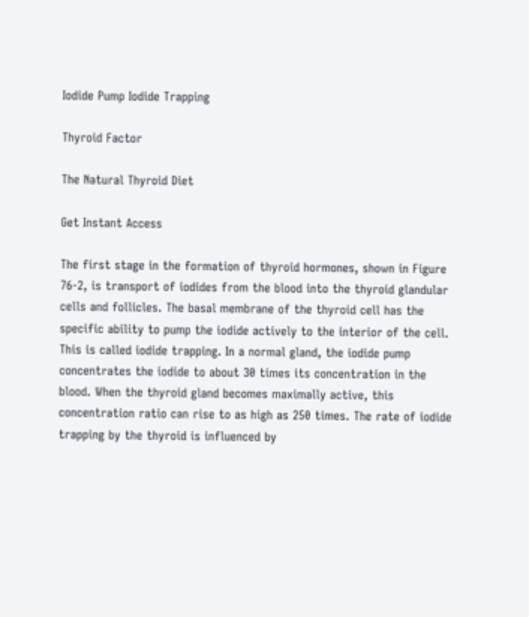Iodide Pump Iodide Trapping

Thyroid Factor

The Natural Thyroid Diet

Get Instant Access

The first stage in the formation of thyroid hormones, shown in Figure 76-2, is transport of iodides from the blood into the thyroid glandular cells and follicles. The basal membrane of the thyroid cell has the specific ability to pump the iodide actively to the interior of the cell. This is called iodide trapping. In a normal gland, the iodide pump concentrates the iodide to about 30 times its concentration in the blood. When the thyroid gland becomes maximally active, this concentration ratio can rise to as high as 250 times. The rate of iodide trapping by the thyroid is influenced by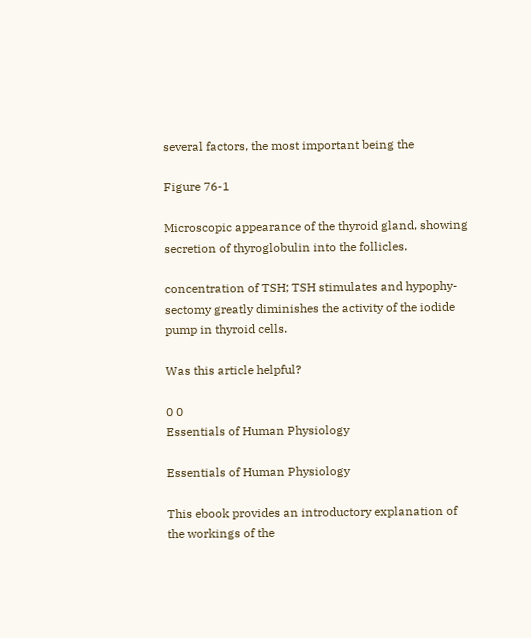several factors, the most important being the

Figure 76-1

Microscopic appearance of the thyroid gland, showing secretion of thyroglobulin into the follicles.

concentration of TSH; TSH stimulates and hypophy-sectomy greatly diminishes the activity of the iodide pump in thyroid cells.

Was this article helpful?

0 0
Essentials of Human Physiology

Essentials of Human Physiology

This ebook provides an introductory explanation of the workings of the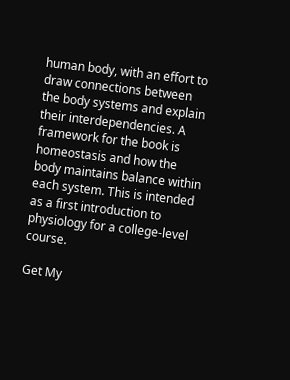human body, with an effort to draw connections between the body systems and explain their interdependencies. A framework for the book is homeostasis and how the body maintains balance within each system. This is intended as a first introduction to physiology for a college-level course.

Get My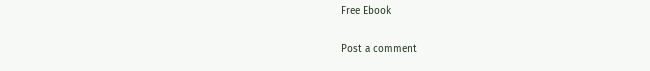Free Ebook

Post a comment